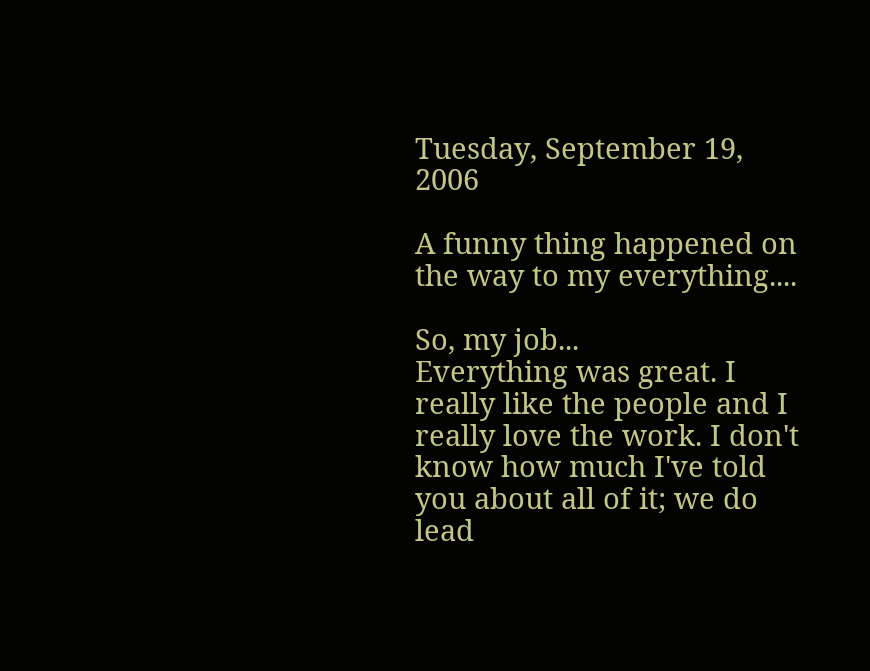Tuesday, September 19, 2006

A funny thing happened on the way to my everything....

So, my job...
Everything was great. I really like the people and I really love the work. I don't know how much I've told you about all of it; we do lead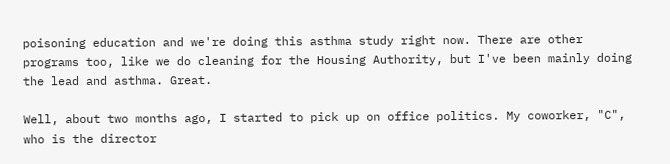poisoning education and we're doing this asthma study right now. There are other programs too, like we do cleaning for the Housing Authority, but I've been mainly doing the lead and asthma. Great.

Well, about two months ago, I started to pick up on office politics. My coworker, "C", who is the director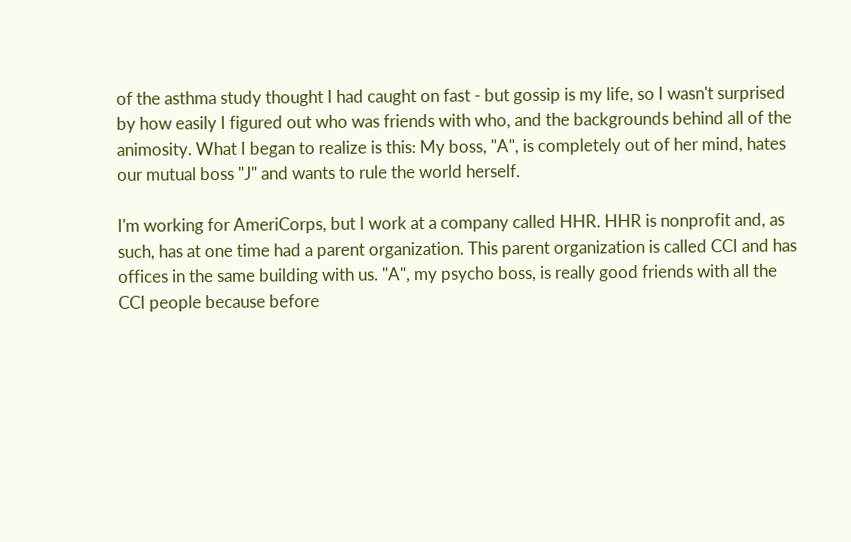of the asthma study thought I had caught on fast - but gossip is my life, so I wasn't surprised by how easily I figured out who was friends with who, and the backgrounds behind all of the animosity. What I began to realize is this: My boss, "A", is completely out of her mind, hates our mutual boss "J" and wants to rule the world herself.

I'm working for AmeriCorps, but I work at a company called HHR. HHR is nonprofit and, as such, has at one time had a parent organization. This parent organization is called CCI and has offices in the same building with us. "A", my psycho boss, is really good friends with all the CCI people because before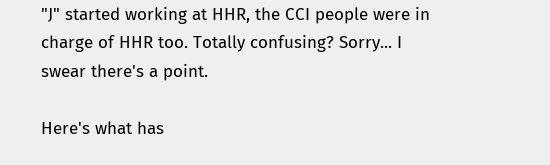"J" started working at HHR, the CCI people were in charge of HHR too. Totally confusing? Sorry... I swear there's a point.

Here's what has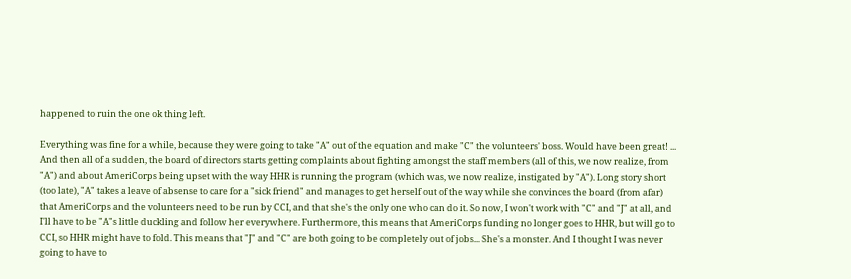happened to ruin the one ok thing left.

Everything was fine for a while, because they were going to take "A" out of the equation and make "C" the volunteers' boss. Would have been great! ... And then all of a sudden, the board of directors starts getting complaints about fighting amongst the staff members (all of this, we now realize, from "A") and about AmeriCorps being upset with the way HHR is running the program (which was, we now realize, instigated by "A"). Long story short (too late), "A" takes a leave of absense to care for a "sick friend" and manages to get herself out of the way while she convinces the board (from afar) that AmeriCorps and the volunteers need to be run by CCI, and that she's the only one who can do it. So now, I won't work with "C" and "J" at all, and I'll have to be "A"s little duckling and follow her everywhere. Furthermore, this means that AmeriCorps funding no longer goes to HHR, but will go to CCI, so HHR might have to fold. This means that "J" and "C" are both going to be completely out of jobs... She's a monster. And I thought I was never going to have to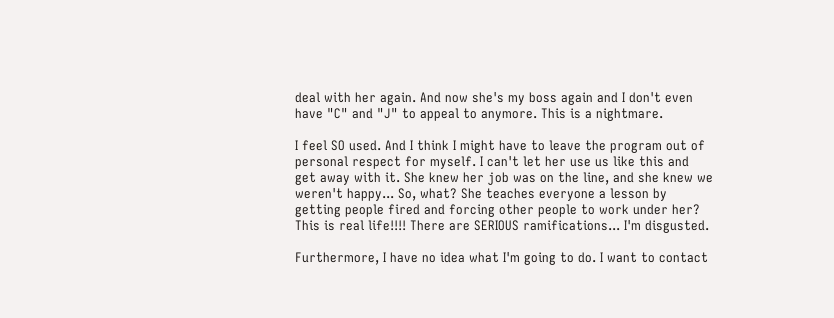deal with her again. And now she's my boss again and I don't even have "C" and "J" to appeal to anymore. This is a nightmare.

I feel SO used. And I think I might have to leave the program out of personal respect for myself. I can't let her use us like this and get away with it. She knew her job was on the line, and she knew we weren't happy... So, what? She teaches everyone a lesson by getting people fired and forcing other people to work under her? This is real life!!!! There are SERIOUS ramifications... I'm disgusted.

Furthermore, I have no idea what I'm going to do. I want to contact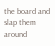the board and slap them around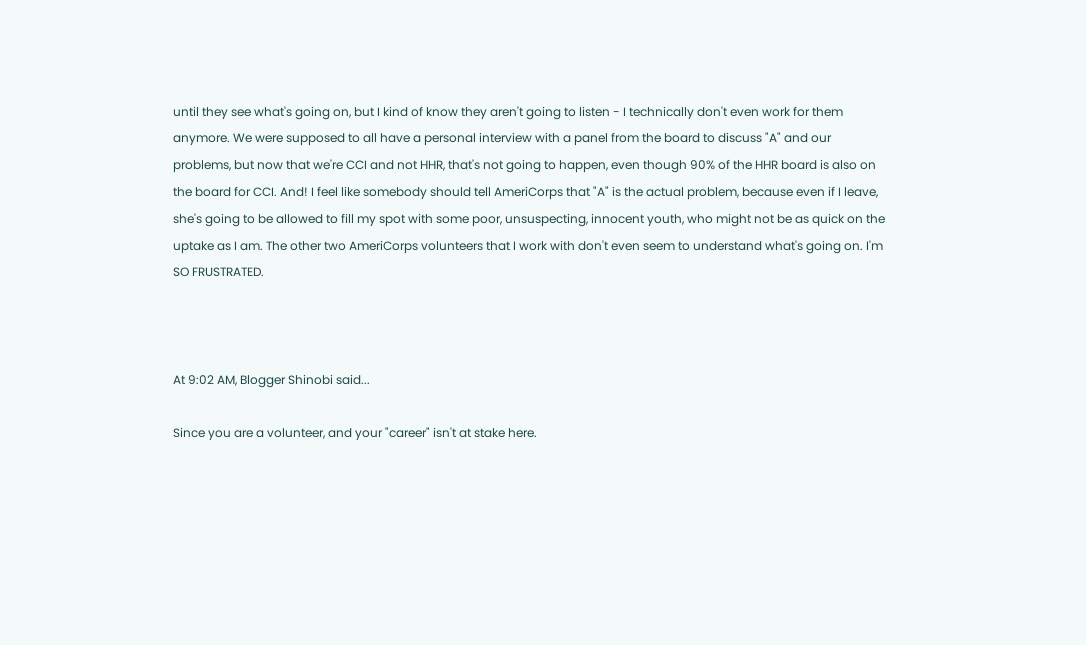until they see what's going on, but I kind of know they aren't going to listen - I technically don't even work for them anymore. We were supposed to all have a personal interview with a panel from the board to discuss "A" and our problems, but now that we're CCI and not HHR, that's not going to happen, even though 90% of the HHR board is also on the board for CCI. And! I feel like somebody should tell AmeriCorps that "A" is the actual problem, because even if I leave, she's going to be allowed to fill my spot with some poor, unsuspecting, innocent youth, who might not be as quick on the uptake as I am. The other two AmeriCorps volunteers that I work with don't even seem to understand what's going on. I'm SO FRUSTRATED.



At 9:02 AM, Blogger Shinobi said...

Since you are a volunteer, and your "career" isn't at stake here.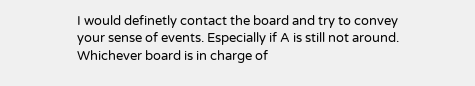I would definetly contact the board and try to convey your sense of events. Especially if A is still not around. Whichever board is in charge of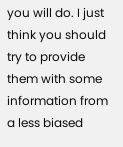you will do. I just think you should try to provide them with some information from a less biased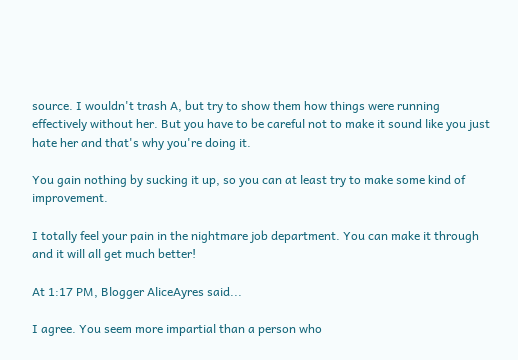source. I wouldn't trash A, but try to show them how things were running effectively without her. But you have to be careful not to make it sound like you just hate her and that's why you're doing it.

You gain nothing by sucking it up, so you can at least try to make some kind of improvement.

I totally feel your pain in the nightmare job department. You can make it through and it will all get much better!

At 1:17 PM, Blogger AliceAyres said...

I agree. You seem more impartial than a person who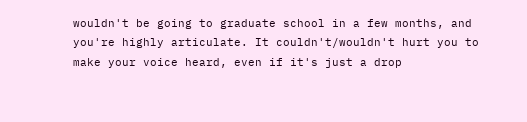wouldn't be going to graduate school in a few months, and you're highly articulate. It couldn't/wouldn't hurt you to make your voice heard, even if it's just a drop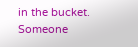in the bucket. Someone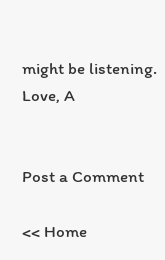might be listening. Love, A


Post a Comment

<< Home